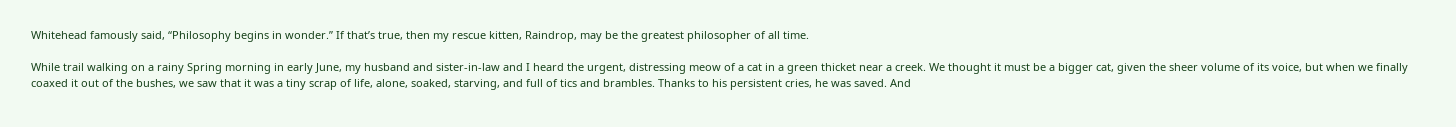Whitehead famously said, “Philosophy begins in wonder.” If that’s true, then my rescue kitten, Raindrop, may be the greatest philosopher of all time.

While trail walking on a rainy Spring morning in early June, my husband and sister-in-law and I heard the urgent, distressing meow of a cat in a green thicket near a creek. We thought it must be a bigger cat, given the sheer volume of its voice, but when we finally coaxed it out of the bushes, we saw that it was a tiny scrap of life, alone, soaked, starving, and full of tics and brambles. Thanks to his persistent cries, he was saved. And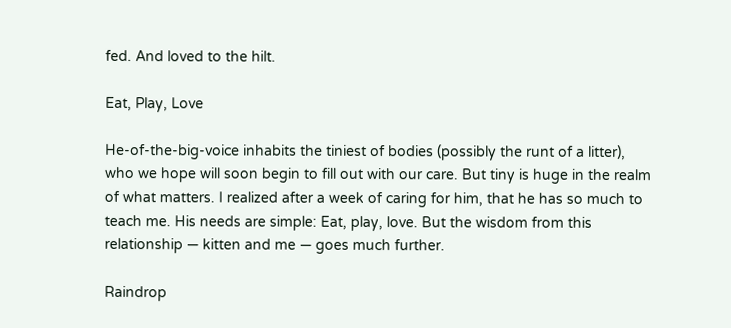fed. And loved to the hilt.

Eat, Play, Love

He-of-the-big-voice inhabits the tiniest of bodies (possibly the runt of a litter), who we hope will soon begin to fill out with our care. But tiny is huge in the realm of what matters. I realized after a week of caring for him, that he has so much to teach me. His needs are simple: Eat, play, love. But the wisdom from this relationship — kitten and me — goes much further.

Raindrop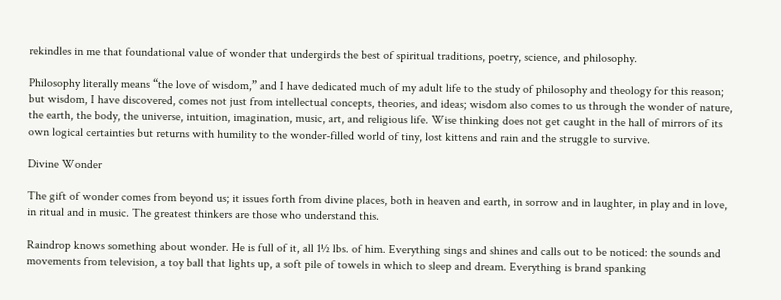rekindles in me that foundational value of wonder that undergirds the best of spiritual traditions, poetry, science, and philosophy.

Philosophy literally means “the love of wisdom,” and I have dedicated much of my adult life to the study of philosophy and theology for this reason; but wisdom, I have discovered, comes not just from intellectual concepts, theories, and ideas; wisdom also comes to us through the wonder of nature, the earth, the body, the universe, intuition, imagination, music, art, and religious life. Wise thinking does not get caught in the hall of mirrors of its own logical certainties but returns with humility to the wonder-filled world of tiny, lost kittens and rain and the struggle to survive.

Divine Wonder

The gift of wonder comes from beyond us; it issues forth from divine places, both in heaven and earth, in sorrow and in laughter, in play and in love, in ritual and in music. The greatest thinkers are those who understand this.

Raindrop knows something about wonder. He is full of it, all 1½ lbs. of him. Everything sings and shines and calls out to be noticed: the sounds and movements from television, a toy ball that lights up, a soft pile of towels in which to sleep and dream. Everything is brand spanking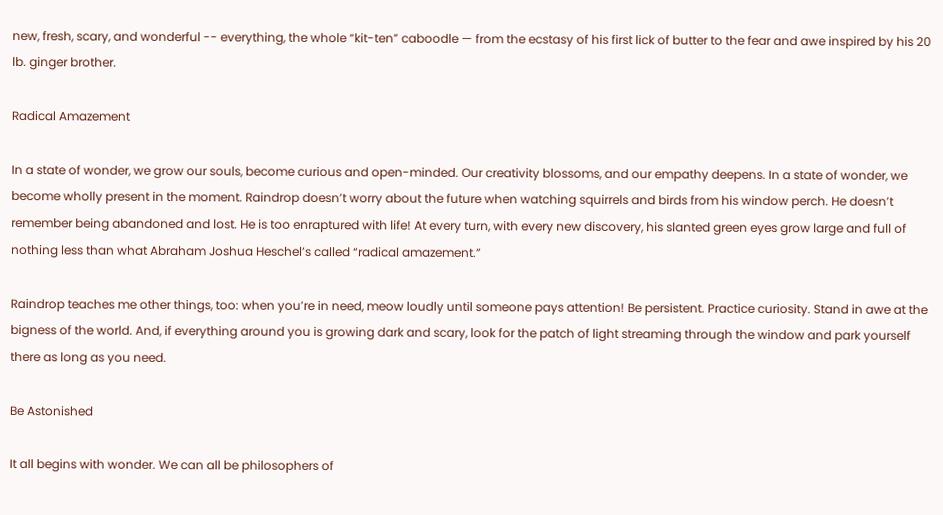new, fresh, scary, and wonderful -- everything, the whole “kit-ten” caboodle — from the ecstasy of his first lick of butter to the fear and awe inspired by his 20 lb. ginger brother.

Radical Amazement

In a state of wonder, we grow our souls, become curious and open-minded. Our creativity blossoms, and our empathy deepens. In a state of wonder, we become wholly present in the moment. Raindrop doesn’t worry about the future when watching squirrels and birds from his window perch. He doesn’t remember being abandoned and lost. He is too enraptured with life! At every turn, with every new discovery, his slanted green eyes grow large and full of nothing less than what Abraham Joshua Heschel’s called “radical amazement.”

Raindrop teaches me other things, too: when you’re in need, meow loudly until someone pays attention! Be persistent. Practice curiosity. Stand in awe at the bigness of the world. And, if everything around you is growing dark and scary, look for the patch of light streaming through the window and park yourself there as long as you need.

Be Astonished

It all begins with wonder. We can all be philosophers of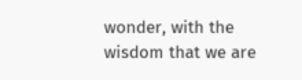wonder, with the wisdom that we are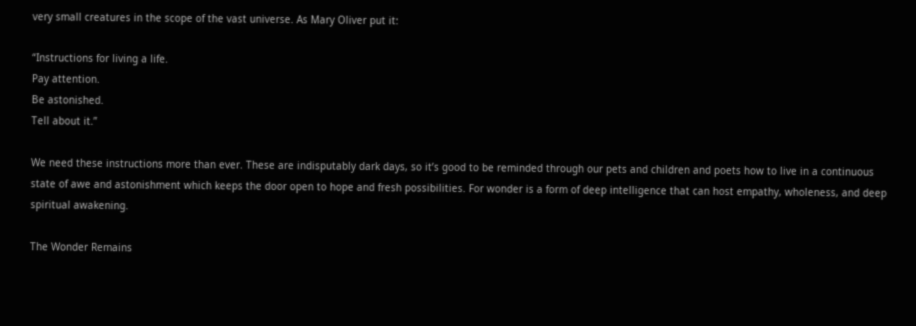very small creatures in the scope of the vast universe. As Mary Oliver put it:

“Instructions for living a life.
Pay attention.
Be astonished.
Tell about it.”

We need these instructions more than ever. These are indisputably dark days, so it’s good to be reminded through our pets and children and poets how to live in a continuous state of awe and astonishment which keeps the door open to hope and fresh possibilities. For wonder is a form of deep intelligence that can host empathy, wholeness, and deep spiritual awakening.

The Wonder Remains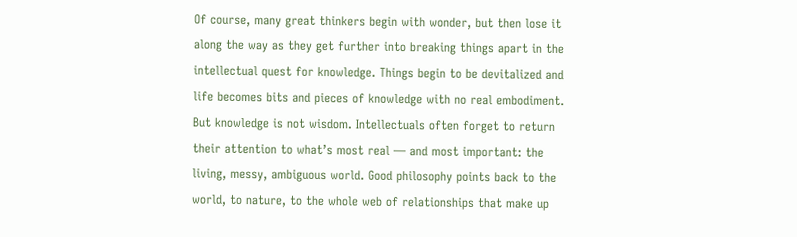Of course, many great thinkers begin with wonder, but then lose it along the way as they get further into breaking things apart in the intellectual quest for knowledge. Things begin to be devitalized and life becomes bits and pieces of knowledge with no real embodiment. But knowledge is not wisdom. Intellectuals often forget to return their attention to what’s most real — and most important: the living, messy, ambiguous world. Good philosophy points back to the world, to nature, to the whole web of relationships that make up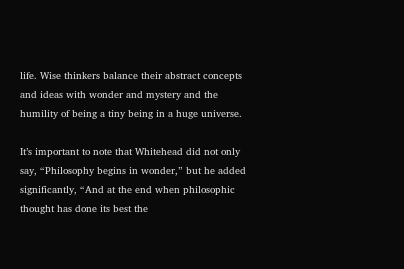life. Wise thinkers balance their abstract concepts and ideas with wonder and mystery and the humility of being a tiny being in a huge universe.

It’s important to note that Whitehead did not only say, “Philosophy begins in wonder,” but he added significantly, “And at the end when philosophic thought has done its best the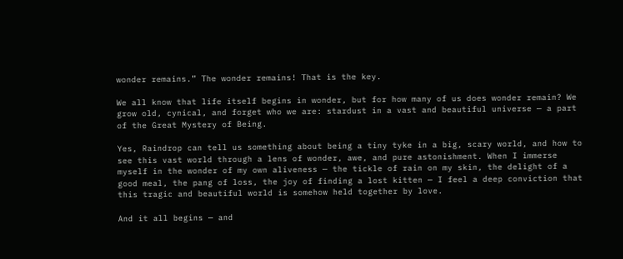wonder remains.” The wonder remains! That is the key.

We all know that life itself begins in wonder, but for how many of us does wonder remain? We grow old, cynical, and forget who we are: stardust in a vast and beautiful universe — a part of the Great Mystery of Being.

Yes, Raindrop can tell us something about being a tiny tyke in a big, scary world, and how to see this vast world through a lens of wonder, awe, and pure astonishment. When I immerse myself in the wonder of my own aliveness — the tickle of rain on my skin, the delight of a good meal, the pang of loss, the joy of finding a lost kitten — I feel a deep conviction that this tragic and beautiful world is somehow held together by love.

And it all begins — and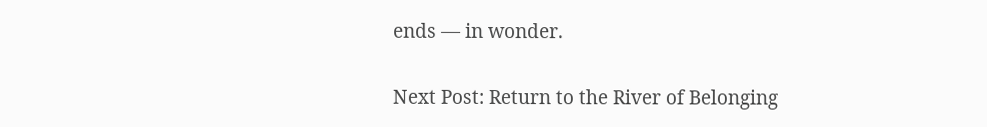ends — in wonder.

Next Post: Return to the River of Belonging